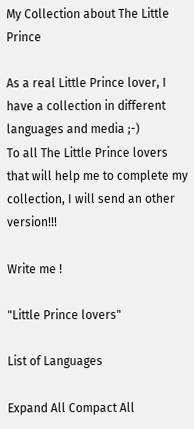My Collection about The Little Prince

As a real Little Prince lover, I have a collection in different languages and media ;-)
To all The Little Prince lovers that will help me to complete my collection, I will send an other version!!!

Write me !

"Little Prince lovers"

List of Languages

Expand All Compact All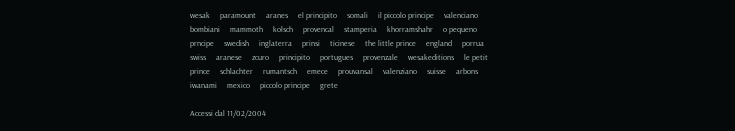wesak     paramount     aranes     el principito     somali     il piccolo principe     valenciano     bombiani     mammoth     kolsch     provencal     stamperia     khorramshahr     o pequeno prncipe     swedish     inglaterra     prinsi     ticinese     the little prince     england     porrua     swiss     aranese     zcuro     principito     portugues     provenzale     wesakeditions     le petit prince     schlachter     rumantsch     emece     prouvansal     valenziano     suisse     arbons     iwanami     mexico     piccolo principe     grete

Accessi dal 11/02/2004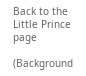Back to the Little Prince page

(Background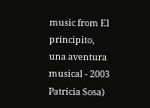music from El principito, una aventura musical - 2003 Patricia Sosa)